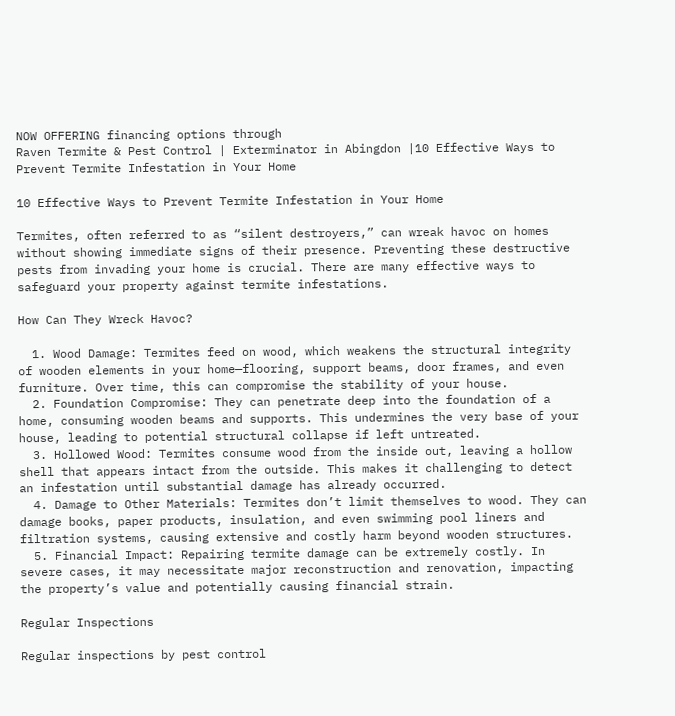NOW OFFERING financing options through
Raven Termite & Pest Control | Exterminator in Abingdon |10 Effective Ways to Prevent Termite Infestation in Your Home

10 Effective Ways to Prevent Termite Infestation in Your Home

Termites, often referred to as “silent destroyers,” can wreak havoc on homes without showing immediate signs of their presence. Preventing these destructive pests from invading your home is crucial. There are many effective ways to safeguard your property against termite infestations.

How Can They Wreck Havoc?

  1. Wood Damage: Termites feed on wood, which weakens the structural integrity of wooden elements in your home—flooring, support beams, door frames, and even furniture. Over time, this can compromise the stability of your house.
  2. Foundation Compromise: They can penetrate deep into the foundation of a home, consuming wooden beams and supports. This undermines the very base of your house, leading to potential structural collapse if left untreated.
  3. Hollowed Wood: Termites consume wood from the inside out, leaving a hollow shell that appears intact from the outside. This makes it challenging to detect an infestation until substantial damage has already occurred.
  4. Damage to Other Materials: Termites don’t limit themselves to wood. They can damage books, paper products, insulation, and even swimming pool liners and filtration systems, causing extensive and costly harm beyond wooden structures.
  5. Financial Impact: Repairing termite damage can be extremely costly. In severe cases, it may necessitate major reconstruction and renovation, impacting the property’s value and potentially causing financial strain.

Regular Inspections

Regular inspections by pest control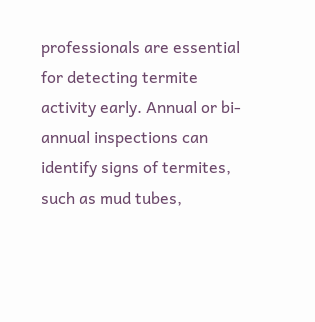professionals are essential for detecting termite activity early. Annual or bi-annual inspections can identify signs of termites, such as mud tubes,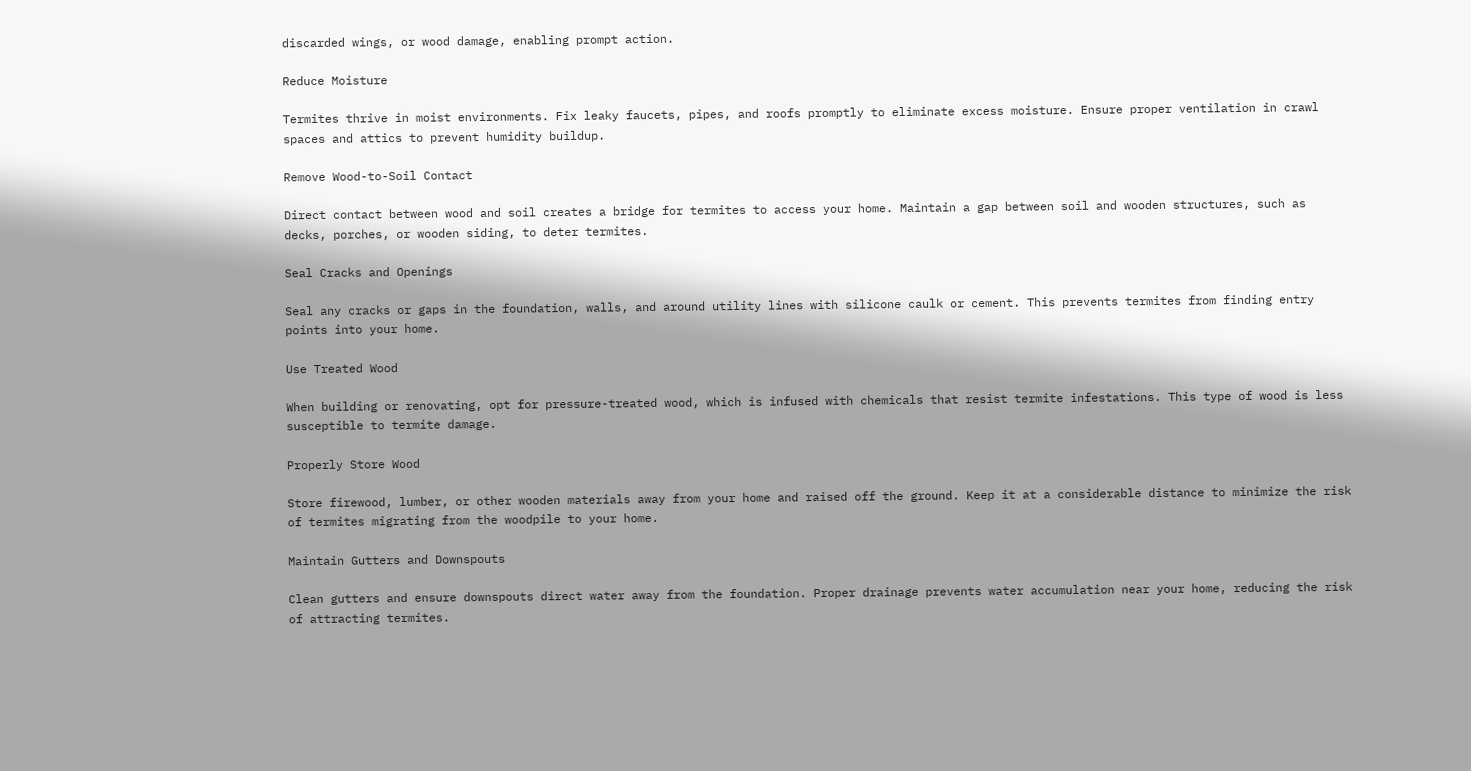discarded wings, or wood damage, enabling prompt action.

Reduce Moisture

Termites thrive in moist environments. Fix leaky faucets, pipes, and roofs promptly to eliminate excess moisture. Ensure proper ventilation in crawl spaces and attics to prevent humidity buildup.

Remove Wood-to-Soil Contact

Direct contact between wood and soil creates a bridge for termites to access your home. Maintain a gap between soil and wooden structures, such as decks, porches, or wooden siding, to deter termites.

Seal Cracks and Openings

Seal any cracks or gaps in the foundation, walls, and around utility lines with silicone caulk or cement. This prevents termites from finding entry points into your home.

Use Treated Wood

When building or renovating, opt for pressure-treated wood, which is infused with chemicals that resist termite infestations. This type of wood is less susceptible to termite damage.

Properly Store Wood

Store firewood, lumber, or other wooden materials away from your home and raised off the ground. Keep it at a considerable distance to minimize the risk of termites migrating from the woodpile to your home.

Maintain Gutters and Downspouts

Clean gutters and ensure downspouts direct water away from the foundation. Proper drainage prevents water accumulation near your home, reducing the risk of attracting termites.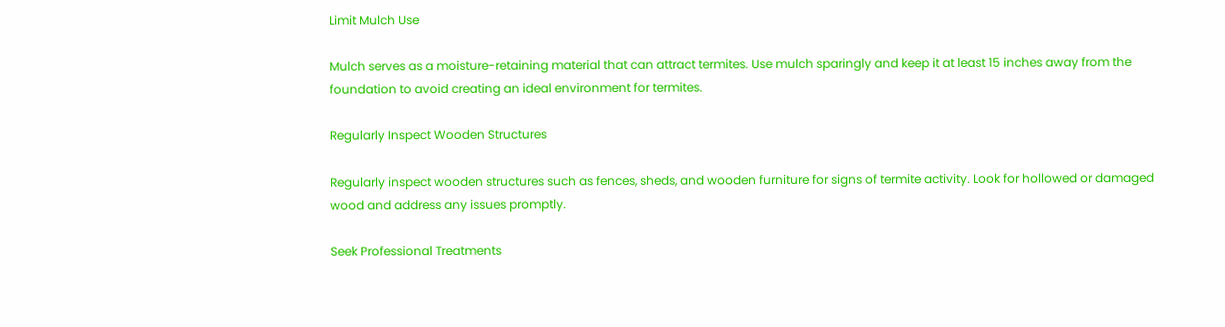Limit Mulch Use

Mulch serves as a moisture-retaining material that can attract termites. Use mulch sparingly and keep it at least 15 inches away from the foundation to avoid creating an ideal environment for termites.

Regularly Inspect Wooden Structures

Regularly inspect wooden structures such as fences, sheds, and wooden furniture for signs of termite activity. Look for hollowed or damaged wood and address any issues promptly.

Seek Professional Treatments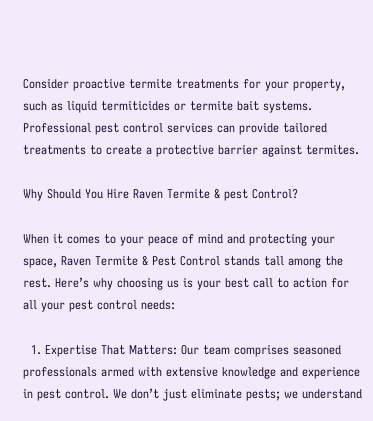Consider proactive termite treatments for your property, such as liquid termiticides or termite bait systems. Professional pest control services can provide tailored treatments to create a protective barrier against termites.

Why Should You Hire Raven Termite & pest Control?

When it comes to your peace of mind and protecting your space, Raven Termite & Pest Control stands tall among the rest. Here’s why choosing us is your best call to action for all your pest control needs:

  1. Expertise That Matters: Our team comprises seasoned professionals armed with extensive knowledge and experience in pest control. We don’t just eliminate pests; we understand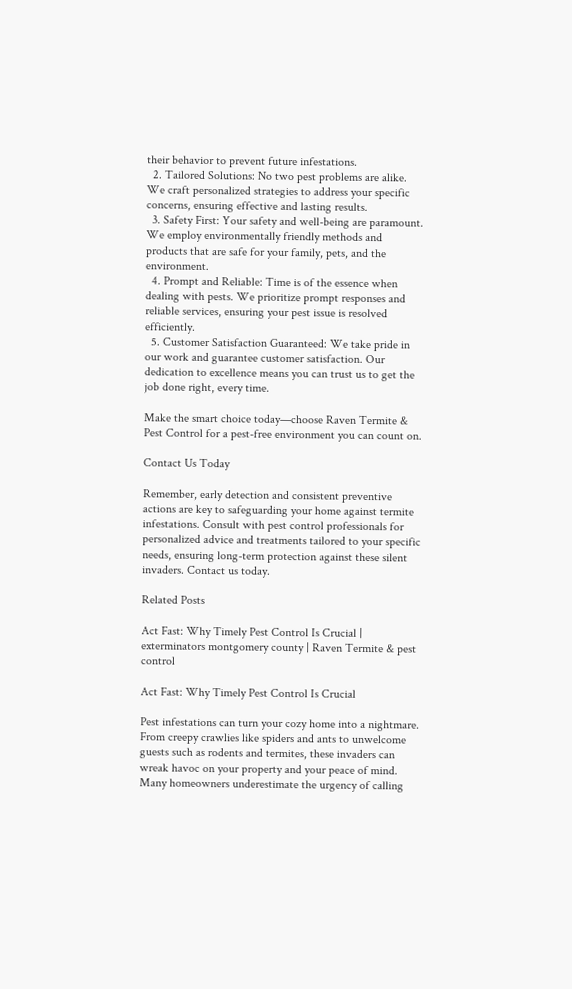their behavior to prevent future infestations.
  2. Tailored Solutions: No two pest problems are alike. We craft personalized strategies to address your specific concerns, ensuring effective and lasting results.
  3. Safety First: Your safety and well-being are paramount. We employ environmentally friendly methods and products that are safe for your family, pets, and the environment.
  4. Prompt and Reliable: Time is of the essence when dealing with pests. We prioritize prompt responses and reliable services, ensuring your pest issue is resolved efficiently.
  5. Customer Satisfaction Guaranteed: We take pride in our work and guarantee customer satisfaction. Our dedication to excellence means you can trust us to get the job done right, every time.

Make the smart choice today—choose Raven Termite & Pest Control for a pest-free environment you can count on.

Contact Us Today

Remember, early detection and consistent preventive actions are key to safeguarding your home against termite infestations. Consult with pest control professionals for personalized advice and treatments tailored to your specific needs, ensuring long-term protection against these silent invaders. Contact us today.

Related Posts

Act Fast: Why Timely Pest Control Is Crucial | exterminators montgomery county | Raven Termite & pest control

Act Fast: Why Timely Pest Control Is Crucial

Pest infestations can turn your cozy home into a nightmare. From creepy crawlies like spiders and ants to unwelcome guests such as rodents and termites, these invaders can wreak havoc on your property and your peace of mind. Many homeowners underestimate the urgency of calling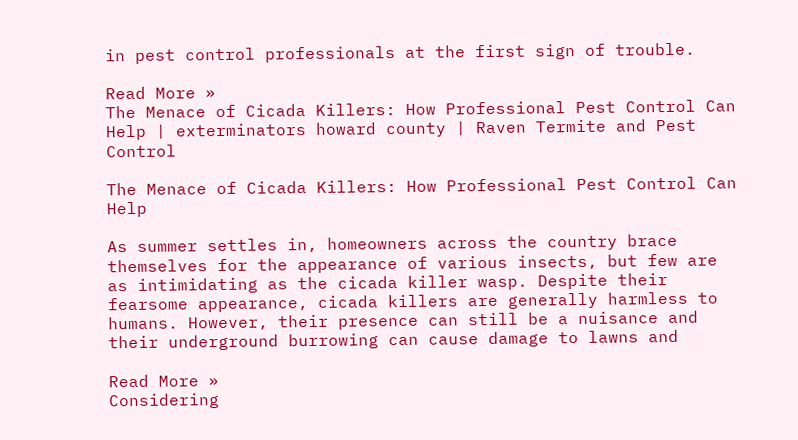in pest control professionals at the first sign of trouble.

Read More »
The Menace of Cicada Killers: How Professional Pest Control Can Help | exterminators howard county | Raven Termite and Pest Control

The Menace of Cicada Killers: How Professional Pest Control Can Help

As summer settles in, homeowners across the country brace themselves for the appearance of various insects, but few are as intimidating as the cicada killer wasp. Despite their fearsome appearance, cicada killers are generally harmless to humans. However, their presence can still be a nuisance and their underground burrowing can cause damage to lawns and

Read More »
Considering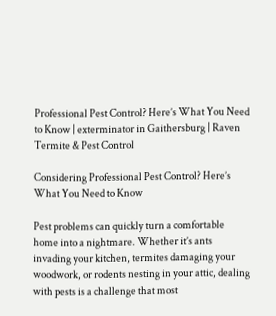Professional Pest Control? Here’s What You Need to Know | exterminator in Gaithersburg | Raven Termite & Pest Control

Considering Professional Pest Control? Here’s What You Need to Know

Pest problems can quickly turn a comfortable home into a nightmare. Whether it’s ants invading your kitchen, termites damaging your woodwork, or rodents nesting in your attic, dealing with pests is a challenge that most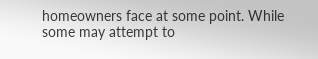homeowners face at some point. While some may attempt to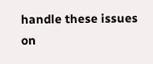handle these issues on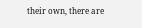their own, there are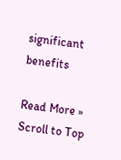significant benefits

Read More »
Scroll to Top